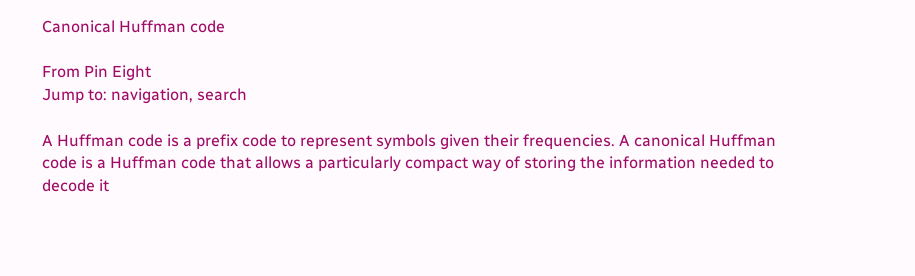Canonical Huffman code

From Pin Eight
Jump to: navigation, search

A Huffman code is a prefix code to represent symbols given their frequencies. A canonical Huffman code is a Huffman code that allows a particularly compact way of storing the information needed to decode it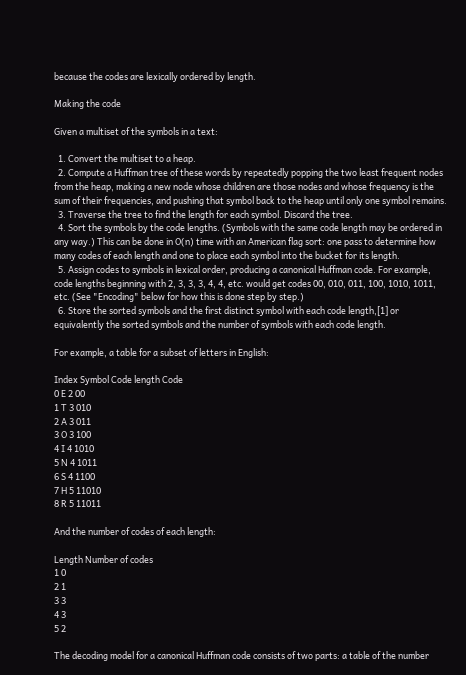because the codes are lexically ordered by length.

Making the code

Given a multiset of the symbols in a text:

  1. Convert the multiset to a heap.
  2. Compute a Huffman tree of these words by repeatedly popping the two least frequent nodes from the heap, making a new node whose children are those nodes and whose frequency is the sum of their frequencies, and pushing that symbol back to the heap until only one symbol remains.
  3. Traverse the tree to find the length for each symbol. Discard the tree.
  4. Sort the symbols by the code lengths. (Symbols with the same code length may be ordered in any way.) This can be done in O(n) time with an American flag sort: one pass to determine how many codes of each length and one to place each symbol into the bucket for its length.
  5. Assign codes to symbols in lexical order, producing a canonical Huffman code. For example, code lengths beginning with 2, 3, 3, 3, 4, 4, etc. would get codes 00, 010, 011, 100, 1010, 1011, etc. (See "Encoding" below for how this is done step by step.)
  6. Store the sorted symbols and the first distinct symbol with each code length,[1] or equivalently the sorted symbols and the number of symbols with each code length.

For example, a table for a subset of letters in English:

Index Symbol Code length Code
0 E 2 00
1 T 3 010
2 A 3 011
3 O 3 100
4 I 4 1010
5 N 4 1011
6 S 4 1100
7 H 5 11010
8 R 5 11011

And the number of codes of each length:

Length Number of codes
1 0
2 1
3 3
4 3
5 2

The decoding model for a canonical Huffman code consists of two parts: a table of the number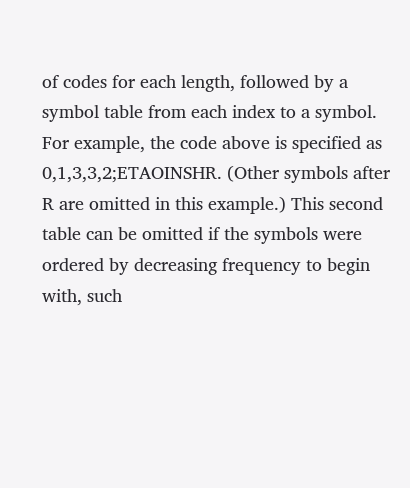of codes for each length, followed by a symbol table from each index to a symbol. For example, the code above is specified as 0,1,3,3,2;ETAOINSHR. (Other symbols after R are omitted in this example.) This second table can be omitted if the symbols were ordered by decreasing frequency to begin with, such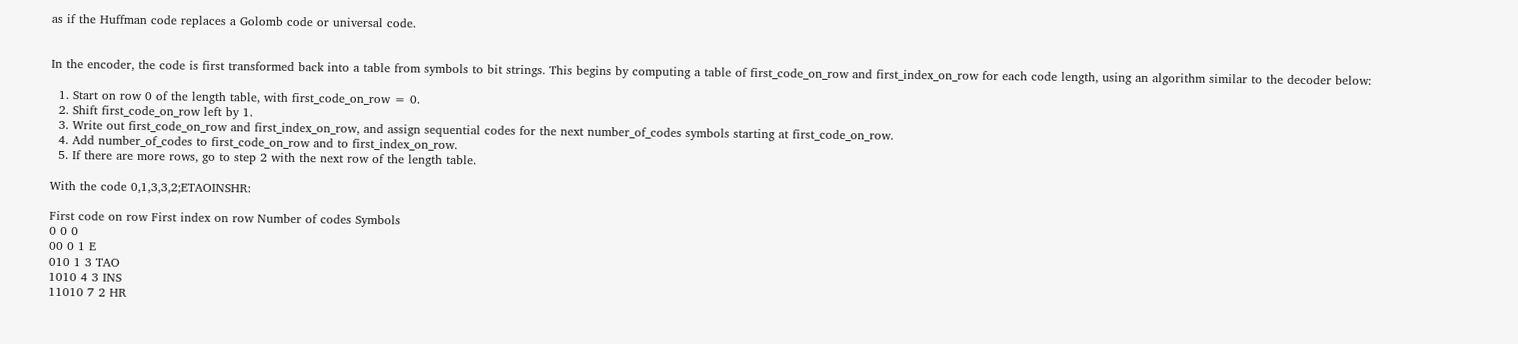as if the Huffman code replaces a Golomb code or universal code.


In the encoder, the code is first transformed back into a table from symbols to bit strings. This begins by computing a table of first_code_on_row and first_index_on_row for each code length, using an algorithm similar to the decoder below:

  1. Start on row 0 of the length table, with first_code_on_row = 0.
  2. Shift first_code_on_row left by 1.
  3. Write out first_code_on_row and first_index_on_row, and assign sequential codes for the next number_of_codes symbols starting at first_code_on_row.
  4. Add number_of_codes to first_code_on_row and to first_index_on_row.
  5. If there are more rows, go to step 2 with the next row of the length table.

With the code 0,1,3,3,2;ETAOINSHR:

First code on row First index on row Number of codes Symbols
0 0 0
00 0 1 E
010 1 3 TAO
1010 4 3 INS
11010 7 2 HR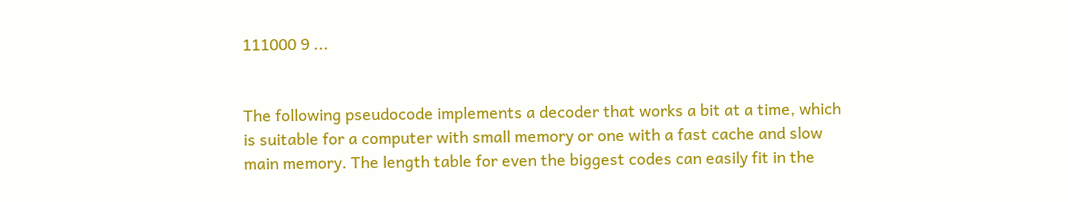111000 9 ...


The following pseudocode implements a decoder that works a bit at a time, which is suitable for a computer with small memory or one with a fast cache and slow main memory. The length table for even the biggest codes can easily fit in the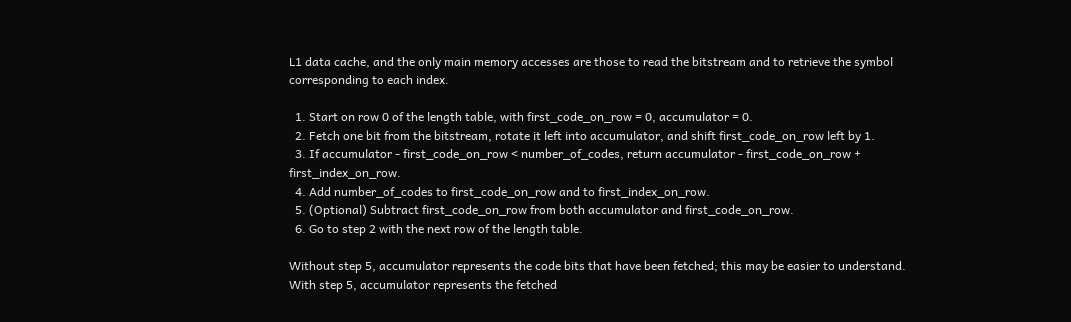L1 data cache, and the only main memory accesses are those to read the bitstream and to retrieve the symbol corresponding to each index.

  1. Start on row 0 of the length table, with first_code_on_row = 0, accumulator = 0.
  2. Fetch one bit from the bitstream, rotate it left into accumulator, and shift first_code_on_row left by 1.
  3. If accumulator - first_code_on_row < number_of_codes, return accumulator - first_code_on_row + first_index_on_row.
  4. Add number_of_codes to first_code_on_row and to first_index_on_row.
  5. (Optional) Subtract first_code_on_row from both accumulator and first_code_on_row.
  6. Go to step 2 with the next row of the length table.

Without step 5, accumulator represents the code bits that have been fetched; this may be easier to understand. With step 5, accumulator represents the fetched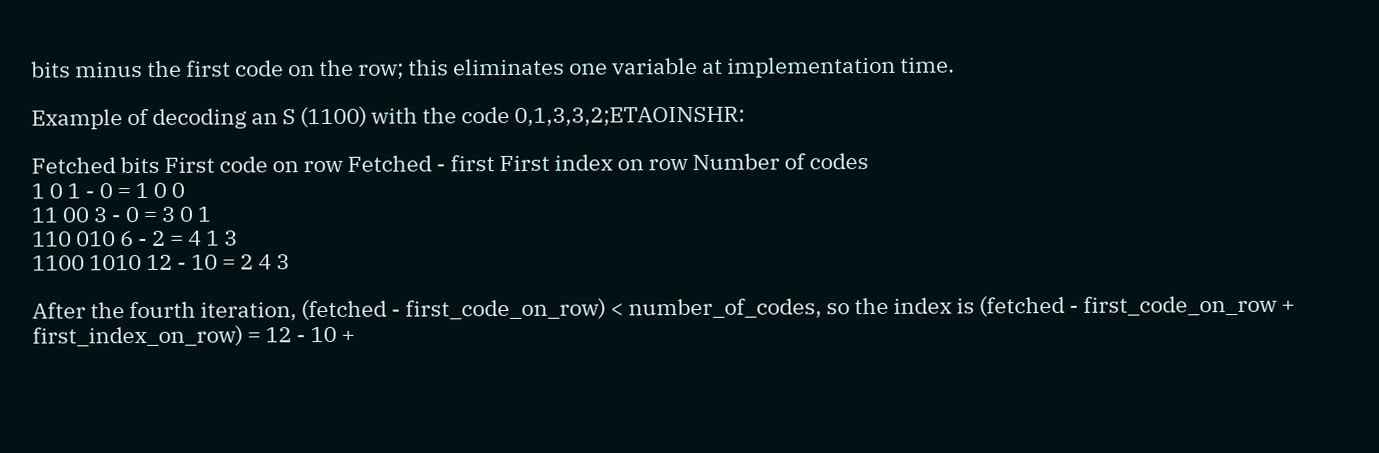bits minus the first code on the row; this eliminates one variable at implementation time.

Example of decoding an S (1100) with the code 0,1,3,3,2;ETAOINSHR:

Fetched bits First code on row Fetched - first First index on row Number of codes
1 0 1 - 0 = 1 0 0
11 00 3 - 0 = 3 0 1
110 010 6 - 2 = 4 1 3
1100 1010 12 - 10 = 2 4 3

After the fourth iteration, (fetched - first_code_on_row) < number_of_codes, so the index is (fetched - first_code_on_row + first_index_on_row) = 12 - 10 +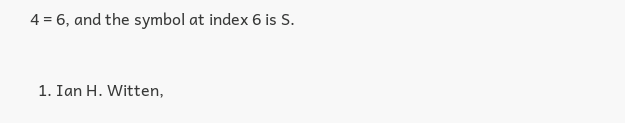4 = 6, and the symbol at index 6 is S.


  1. Ian H. Witten,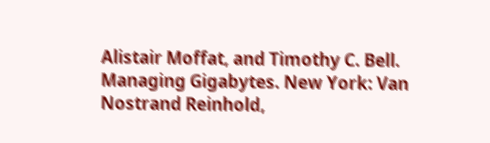Alistair Moffat, and Timothy C. Bell. Managing Gigabytes. New York: Van Nostrand Reinhold,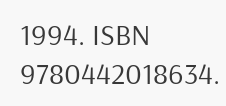1994. ISBN 9780442018634.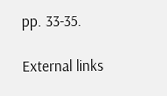pp. 33-35.

External links